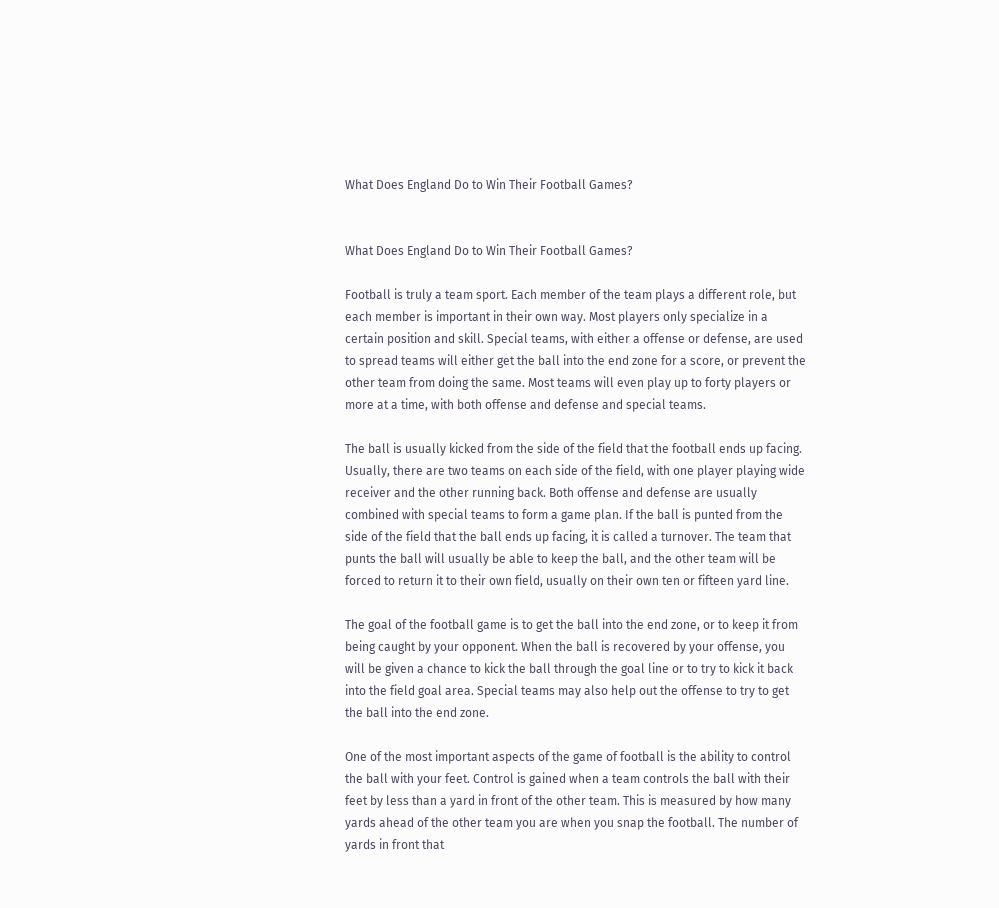What Does England Do to Win Their Football Games?


What Does England Do to Win Their Football Games?

Football is truly a team sport. Each member of the team plays a different role, but each member is important in their own way. Most players only specialize in a certain position and skill. Special teams, with either a offense or defense, are used to spread teams will either get the ball into the end zone for a score, or prevent the other team from doing the same. Most teams will even play up to forty players or more at a time, with both offense and defense and special teams.

The ball is usually kicked from the side of the field that the football ends up facing. Usually, there are two teams on each side of the field, with one player playing wide receiver and the other running back. Both offense and defense are usually combined with special teams to form a game plan. If the ball is punted from the side of the field that the ball ends up facing, it is called a turnover. The team that punts the ball will usually be able to keep the ball, and the other team will be forced to return it to their own field, usually on their own ten or fifteen yard line.

The goal of the football game is to get the ball into the end zone, or to keep it from being caught by your opponent. When the ball is recovered by your offense, you will be given a chance to kick the ball through the goal line or to try to kick it back into the field goal area. Special teams may also help out the offense to try to get the ball into the end zone.

One of the most important aspects of the game of football is the ability to control the ball with your feet. Control is gained when a team controls the ball with their feet by less than a yard in front of the other team. This is measured by how many yards ahead of the other team you are when you snap the football. The number of yards in front that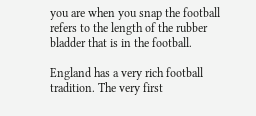you are when you snap the football refers to the length of the rubber bladder that is in the football.

England has a very rich football tradition. The very first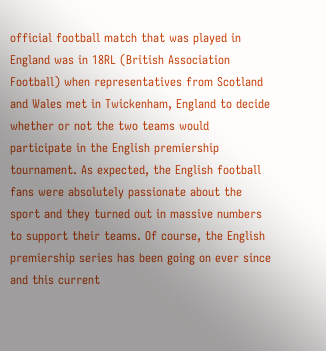official football match that was played in England was in 18RL (British Association Football) when representatives from Scotland and Wales met in Twickenham, England to decide whether or not the two teams would participate in the English premiership tournament. As expected, the English football fans were absolutely passionate about the sport and they turned out in massive numbers to support their teams. Of course, the English premiership series has been going on ever since and this current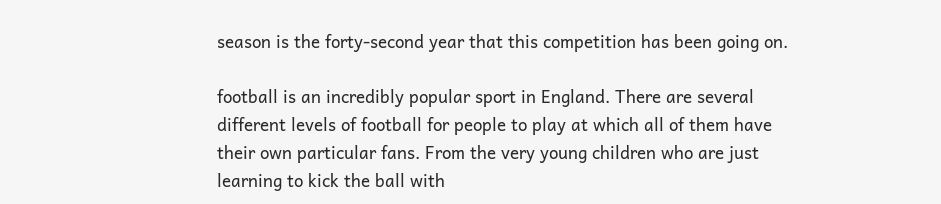season is the forty-second year that this competition has been going on.

football is an incredibly popular sport in England. There are several different levels of football for people to play at which all of them have their own particular fans. From the very young children who are just learning to kick the ball with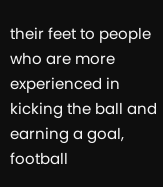their feet to people who are more experienced in kicking the ball and earning a goal, football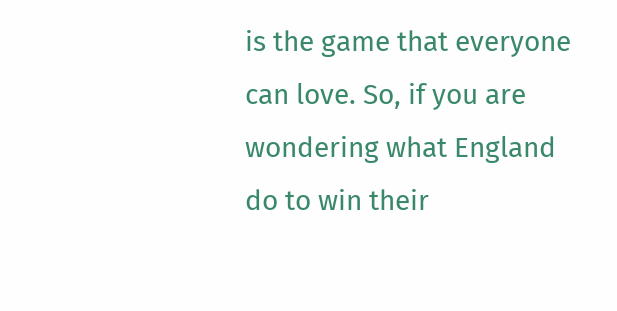is the game that everyone can love. So, if you are wondering what England do to win their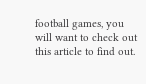football games, you will want to check out this article to find out.